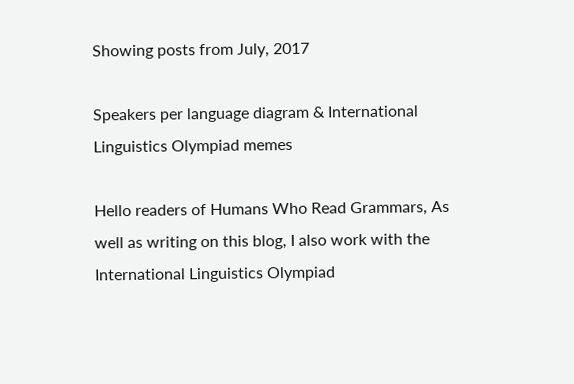Showing posts from July, 2017

Speakers per language diagram & International Linguistics Olympiad memes

Hello readers of Humans Who Read Grammars, As well as writing on this blog, I also work with the International Linguistics Olympiad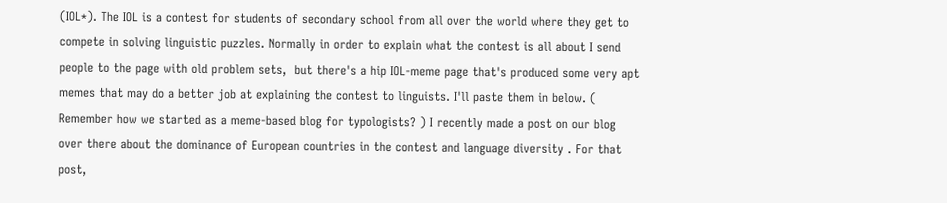(IOL*). The IOL is a contest for students of secondary school from all over the world where they get to compete in solving linguistic puzzles. Normally in order to explain what the contest is all about I send people to the page with old problem sets,  but there's a hip IOL-meme page that's produced some very apt memes that may do a better job at explaining the contest to linguists. I'll paste them in below. ( Remember how we started as a meme-based blog for typologists? ) I recently made a post on our blog over there about the dominance of European countries in the contest and language diversity . For that post,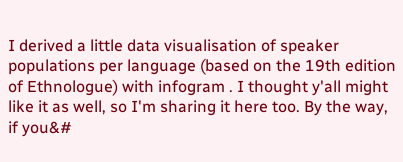I derived a little data visualisation of speaker populations per language (based on the 19th edition of Ethnologue) with infogram . I thought y'all might like it as well, so I'm sharing it here too. By the way, if you&#